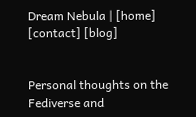Dream Nebula | [home] [contact] [blog]


Personal thoughts on the Fediverse and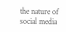the nature of social media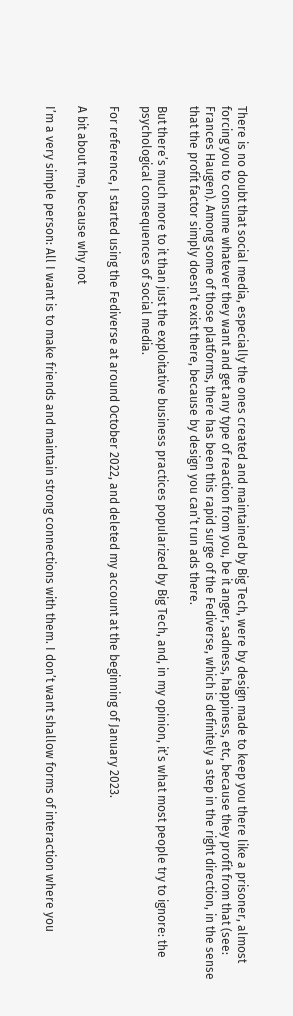There is no doubt that social media, especially the ones created and maintained by Big Tech, were by design made to keep you there like a prisoner, almost forcing you to consume whatever they want and get any type of reaction from you, be it anger, sadness, happiness, etc, because they profit from that (see: Frances Haugen). Among some of those platforms, there has been this rapid surge of the Fediverse, which is definitely a step in the right direction, in the sense that the profit factor simply doesn’t exist there, because by design you can’t run ads there.

But there’s much more to it than just the exploitative business practices popularized by Big Tech, and, in my opinion, it’s what most people try to ignore: the psychological consequences of social media.

For reference, I started using the Fediverse at around October 2022, and deleted my account at the beginning of January 2023.

A bit about me, because why not

I’m a very simple person: All I want is to make friends and maintain strong connections with them. I don’t want shallow forms of interaction where you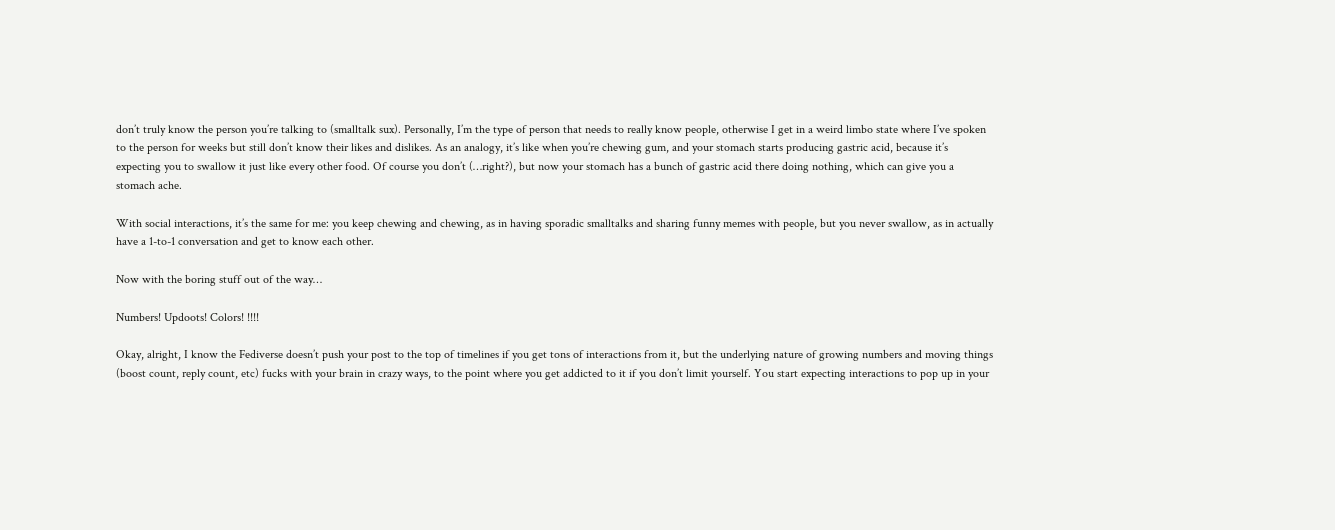don’t truly know the person you’re talking to (smalltalk sux). Personally, I’m the type of person that needs to really know people, otherwise I get in a weird limbo state where I’ve spoken to the person for weeks but still don’t know their likes and dislikes. As an analogy, it’s like when you’re chewing gum, and your stomach starts producing gastric acid, because it’s expecting you to swallow it just like every other food. Of course you don’t (…right?), but now your stomach has a bunch of gastric acid there doing nothing, which can give you a stomach ache.

With social interactions, it’s the same for me: you keep chewing and chewing, as in having sporadic smalltalks and sharing funny memes with people, but you never swallow, as in actually have a 1-to-1 conversation and get to know each other.

Now with the boring stuff out of the way…

Numbers! Updoots! Colors! !!!!

Okay, alright, I know the Fediverse doesn’t push your post to the top of timelines if you get tons of interactions from it, but the underlying nature of growing numbers and moving things (boost count, reply count, etc) fucks with your brain in crazy ways, to the point where you get addicted to it if you don’t limit yourself. You start expecting interactions to pop up in your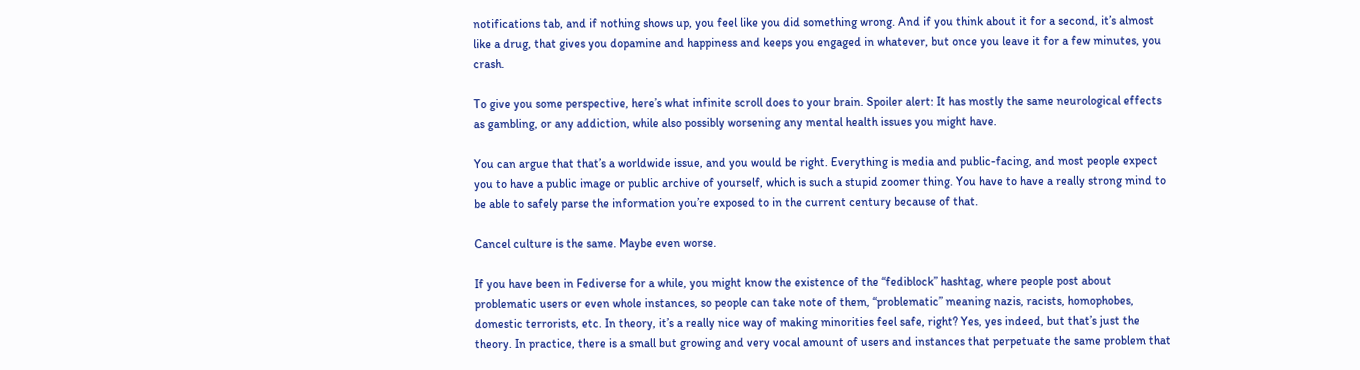notifications tab, and if nothing shows up, you feel like you did something wrong. And if you think about it for a second, it’s almost like a drug, that gives you dopamine and happiness and keeps you engaged in whatever, but once you leave it for a few minutes, you crash.

To give you some perspective, here’s what infinite scroll does to your brain. Spoiler alert: It has mostly the same neurological effects as gambling, or any addiction, while also possibly worsening any mental health issues you might have.

You can argue that that’s a worldwide issue, and you would be right. Everything is media and public-facing, and most people expect you to have a public image or public archive of yourself, which is such a stupid zoomer thing. You have to have a really strong mind to be able to safely parse the information you’re exposed to in the current century because of that.

Cancel culture is the same. Maybe even worse.

If you have been in Fediverse for a while, you might know the existence of the “fediblock” hashtag, where people post about problematic users or even whole instances, so people can take note of them, “problematic” meaning nazis, racists, homophobes, domestic terrorists, etc. In theory, it’s a really nice way of making minorities feel safe, right? Yes, yes indeed, but that’s just the theory. In practice, there is a small but growing and very vocal amount of users and instances that perpetuate the same problem that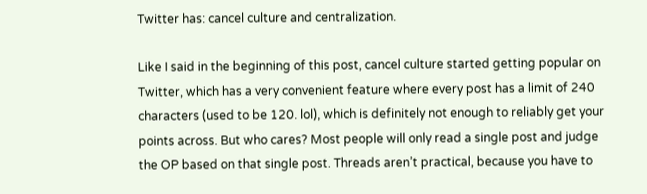Twitter has: cancel culture and centralization.

Like I said in the beginning of this post, cancel culture started getting popular on Twitter, which has a very convenient feature where every post has a limit of 240 characters (used to be 120. lol), which is definitely not enough to reliably get your points across. But who cares? Most people will only read a single post and judge the OP based on that single post. Threads aren’t practical, because you have to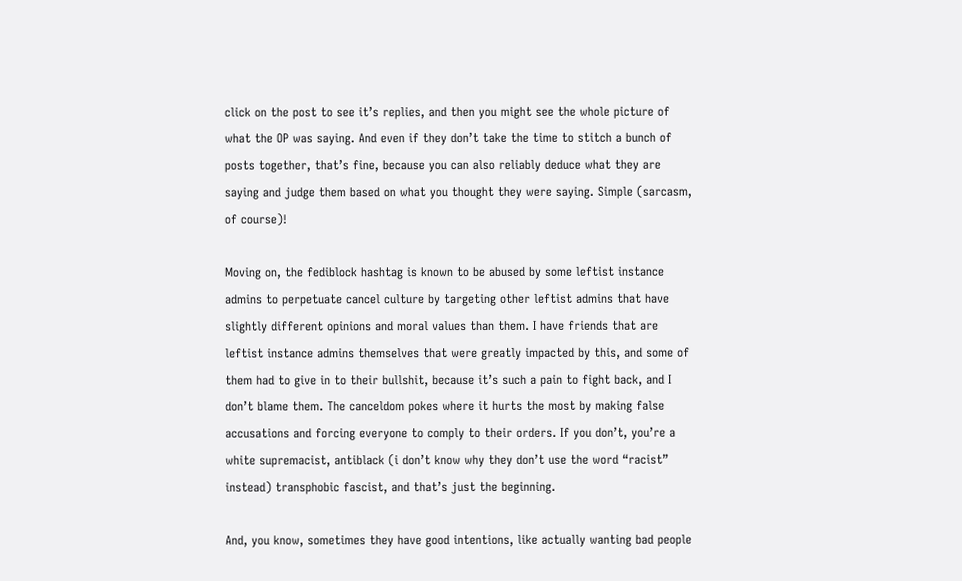click on the post to see it’s replies, and then you might see the whole picture of what the OP was saying. And even if they don’t take the time to stitch a bunch of posts together, that’s fine, because you can also reliably deduce what they are saying and judge them based on what you thought they were saying. Simple (sarcasm, of course)!

Moving on, the fediblock hashtag is known to be abused by some leftist instance admins to perpetuate cancel culture by targeting other leftist admins that have slightly different opinions and moral values than them. I have friends that are leftist instance admins themselves that were greatly impacted by this, and some of them had to give in to their bullshit, because it’s such a pain to fight back, and I don’t blame them. The canceldom pokes where it hurts the most by making false accusations and forcing everyone to comply to their orders. If you don’t, you’re a white supremacist, antiblack (i don’t know why they don’t use the word “racist” instead) transphobic fascist, and that’s just the beginning.

And, you know, sometimes they have good intentions, like actually wanting bad people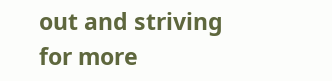out and striving for more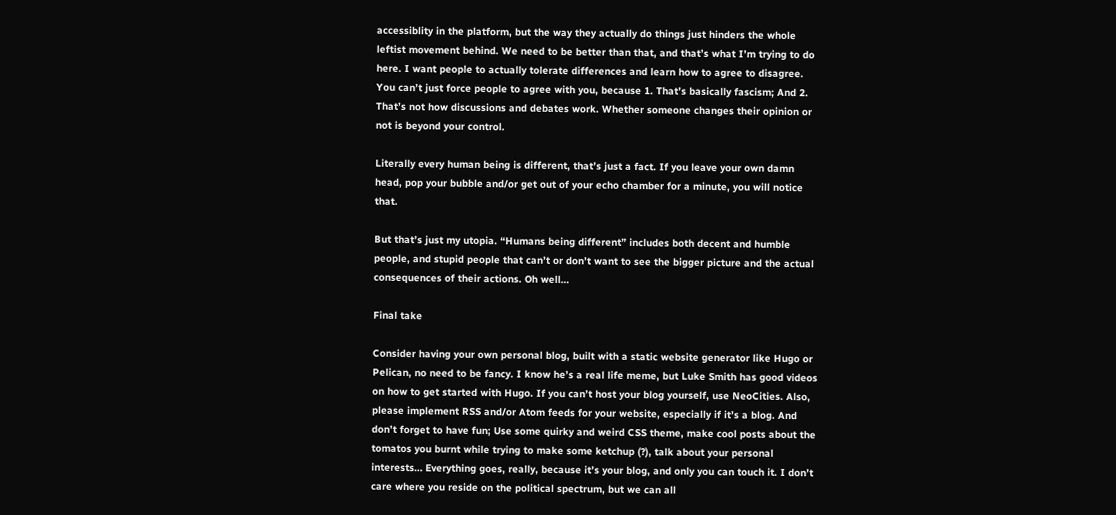accessiblity in the platform, but the way they actually do things just hinders the whole leftist movement behind. We need to be better than that, and that’s what I’m trying to do here. I want people to actually tolerate differences and learn how to agree to disagree. You can’t just force people to agree with you, because 1. That’s basically fascism; And 2. That’s not how discussions and debates work. Whether someone changes their opinion or not is beyond your control.

Literally every human being is different, that’s just a fact. If you leave your own damn head, pop your bubble and/or get out of your echo chamber for a minute, you will notice that.

But that’s just my utopia. “Humans being different” includes both decent and humble people, and stupid people that can’t or don’t want to see the bigger picture and the actual consequences of their actions. Oh well…

Final take

Consider having your own personal blog, built with a static website generator like Hugo or Pelican, no need to be fancy. I know he’s a real life meme, but Luke Smith has good videos on how to get started with Hugo. If you can’t host your blog yourself, use NeoCities. Also, please implement RSS and/or Atom feeds for your website, especially if it’s a blog. And don’t forget to have fun; Use some quirky and weird CSS theme, make cool posts about the tomatos you burnt while trying to make some ketchup (?), talk about your personal interests… Everything goes, really, because it’s your blog, and only you can touch it. I don’t care where you reside on the political spectrum, but we can all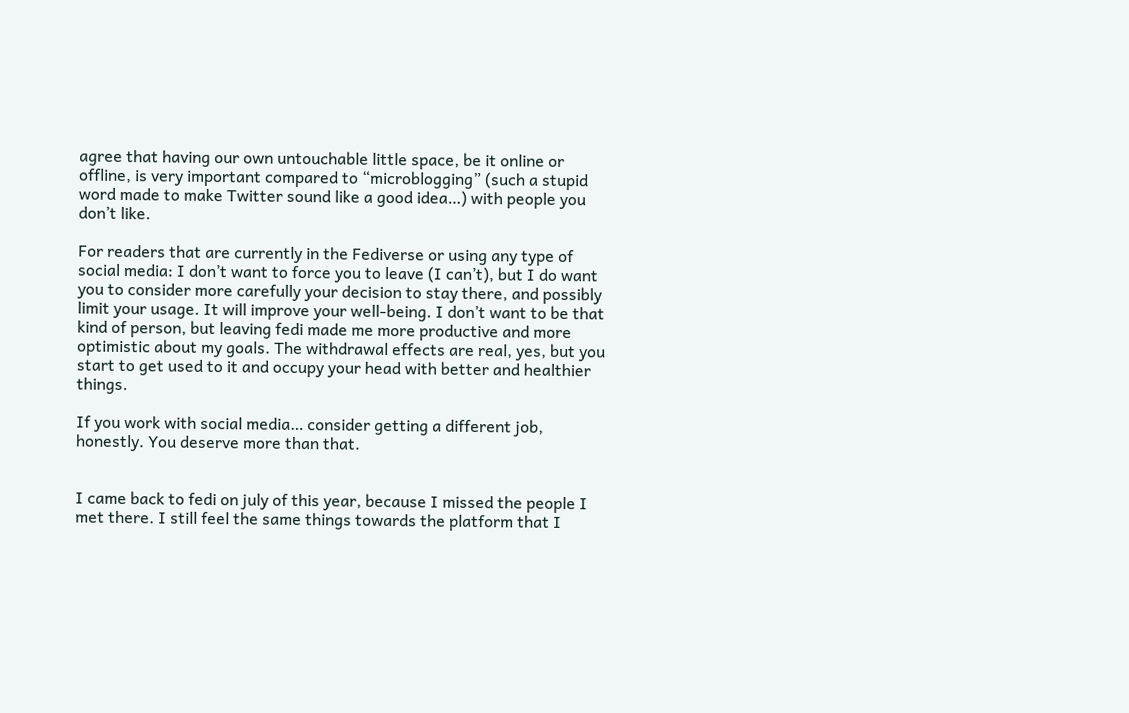agree that having our own untouchable little space, be it online or offline, is very important compared to “microblogging” (such a stupid word made to make Twitter sound like a good idea…) with people you don’t like.

For readers that are currently in the Fediverse or using any type of social media: I don’t want to force you to leave (I can’t), but I do want you to consider more carefully your decision to stay there, and possibly limit your usage. It will improve your well-being. I don’t want to be that kind of person, but leaving fedi made me more productive and more optimistic about my goals. The withdrawal effects are real, yes, but you start to get used to it and occupy your head with better and healthier things.

If you work with social media… consider getting a different job, honestly. You deserve more than that.


I came back to fedi on july of this year, because I missed the people I met there. I still feel the same things towards the platform that I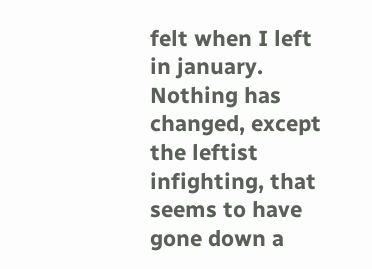felt when I left in january. Nothing has changed, except the leftist infighting, that seems to have gone down a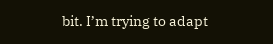bit. I’m trying to adapt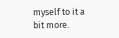myself to it a bit more.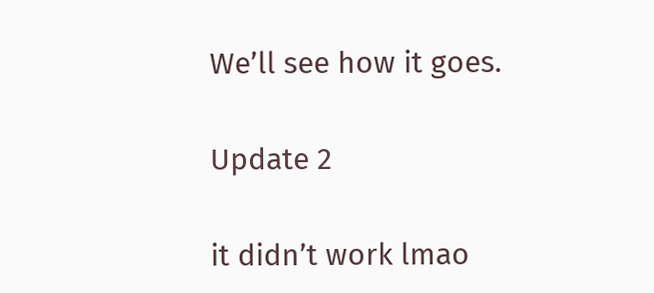We’ll see how it goes.

Update 2

it didn’t work lmao